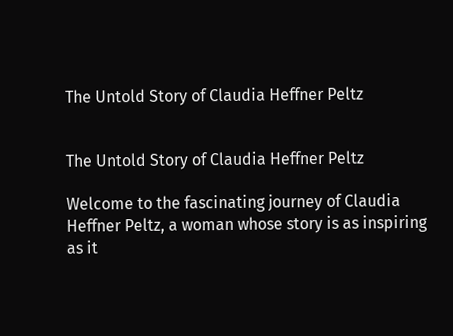The Untold Story of Claudia Heffner Peltz


The Untold Story of Claudia Heffner Peltz

Welcome to the fascinating journey of Claudia Heffner Peltz, a woman whose story is as inspiring as it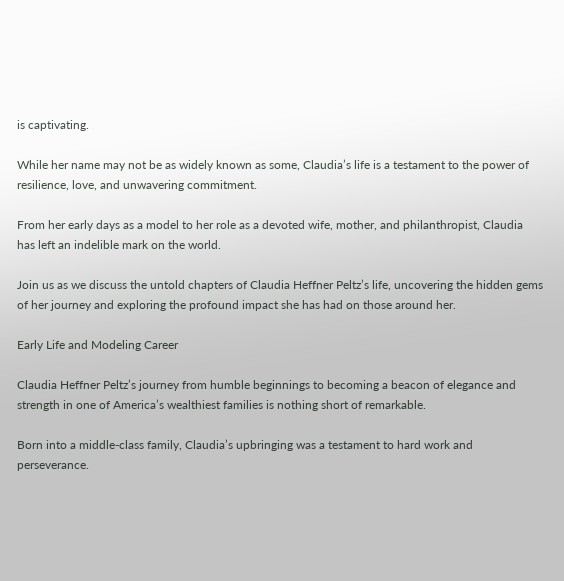is captivating.

While her name may not be as widely known as some, Claudia’s life is a testament to the power of resilience, love, and unwavering commitment.

From her early days as a model to her role as a devoted wife, mother, and philanthropist, Claudia has left an indelible mark on the world.

Join us as we discuss the untold chapters of Claudia Heffner Peltz’s life, uncovering the hidden gems of her journey and exploring the profound impact she has had on those around her.

Early Life and Modeling Career

Claudia Heffner Peltz’s journey from humble beginnings to becoming a beacon of elegance and strength in one of America’s wealthiest families is nothing short of remarkable.

Born into a middle-class family, Claudia’s upbringing was a testament to hard work and perseverance.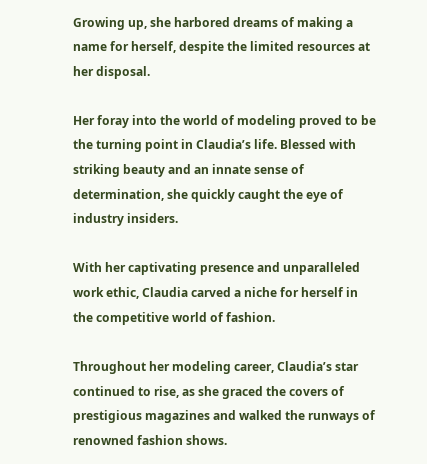Growing up, she harbored dreams of making a name for herself, despite the limited resources at her disposal.

Her foray into the world of modeling proved to be the turning point in Claudia’s life. Blessed with striking beauty and an innate sense of determination, she quickly caught the eye of industry insiders.

With her captivating presence and unparalleled work ethic, Claudia carved a niche for herself in the competitive world of fashion.

Throughout her modeling career, Claudia’s star continued to rise, as she graced the covers of prestigious magazines and walked the runways of renowned fashion shows.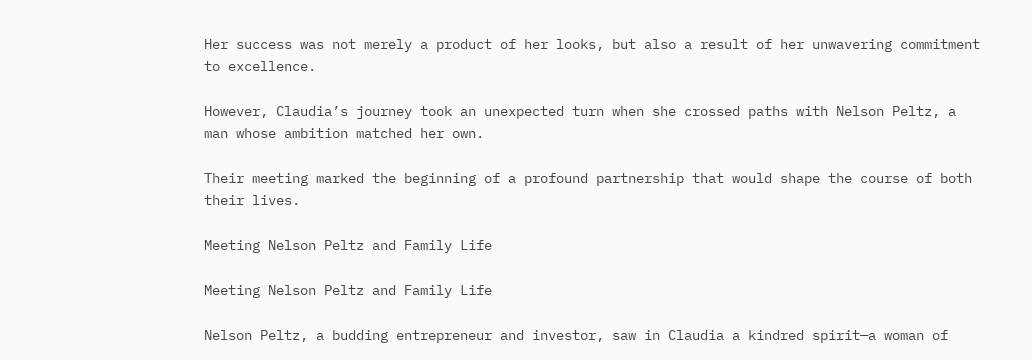Her success was not merely a product of her looks, but also a result of her unwavering commitment to excellence.

However, Claudia’s journey took an unexpected turn when she crossed paths with Nelson Peltz, a man whose ambition matched her own.

Their meeting marked the beginning of a profound partnership that would shape the course of both their lives.

Meeting Nelson Peltz and Family Life

Meeting Nelson Peltz and Family Life

Nelson Peltz, a budding entrepreneur and investor, saw in Claudia a kindred spirit—a woman of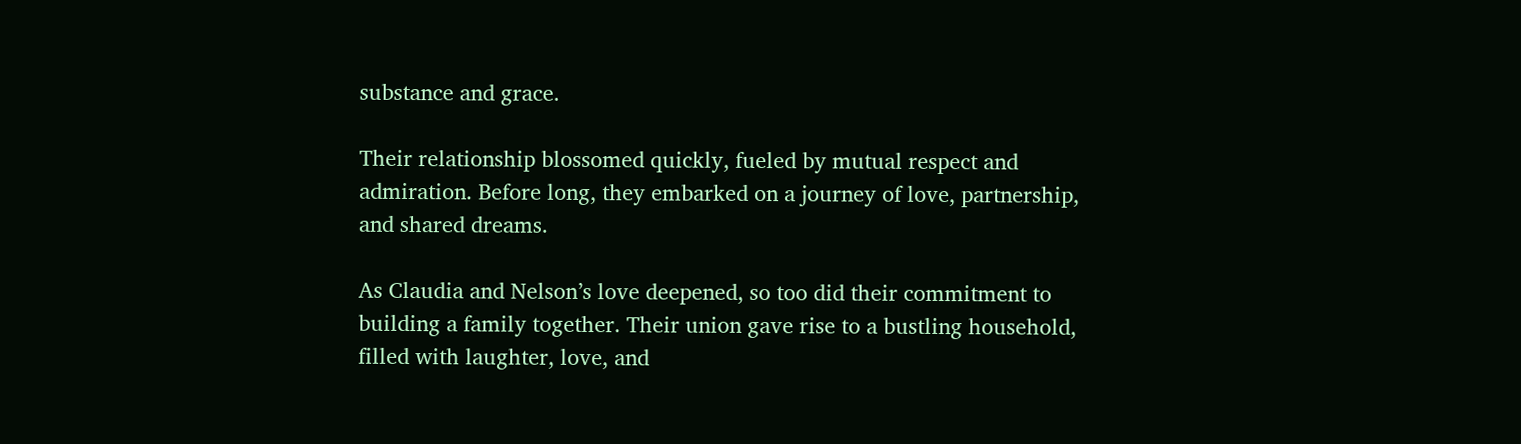substance and grace.

Their relationship blossomed quickly, fueled by mutual respect and admiration. Before long, they embarked on a journey of love, partnership, and shared dreams.

As Claudia and Nelson’s love deepened, so too did their commitment to building a family together. Their union gave rise to a bustling household, filled with laughter, love, and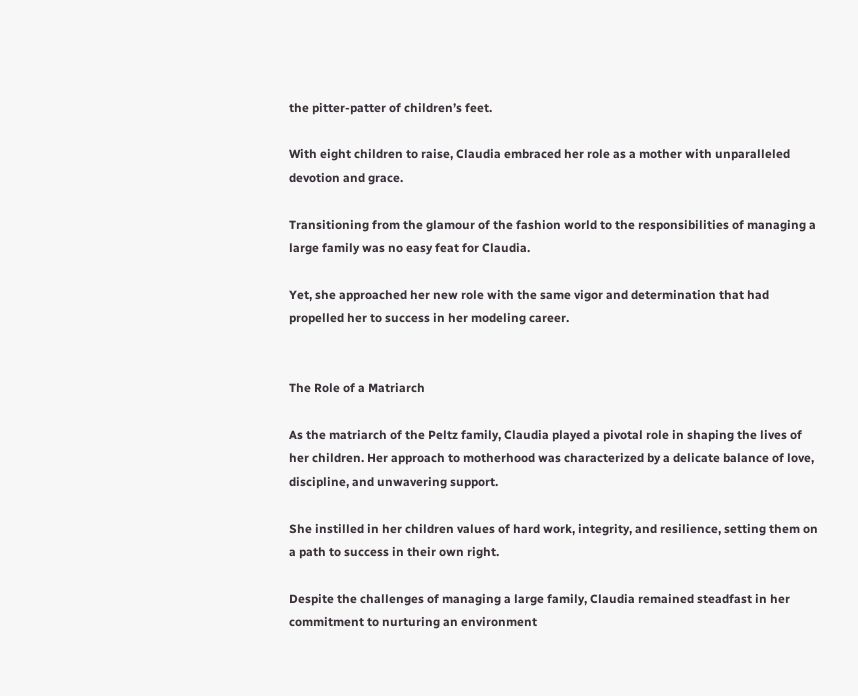the pitter-patter of children’s feet.

With eight children to raise, Claudia embraced her role as a mother with unparalleled devotion and grace.

Transitioning from the glamour of the fashion world to the responsibilities of managing a large family was no easy feat for Claudia.

Yet, she approached her new role with the same vigor and determination that had propelled her to success in her modeling career.


The Role of a Matriarch

As the matriarch of the Peltz family, Claudia played a pivotal role in shaping the lives of her children. Her approach to motherhood was characterized by a delicate balance of love, discipline, and unwavering support.

She instilled in her children values of hard work, integrity, and resilience, setting them on a path to success in their own right.

Despite the challenges of managing a large family, Claudia remained steadfast in her commitment to nurturing an environment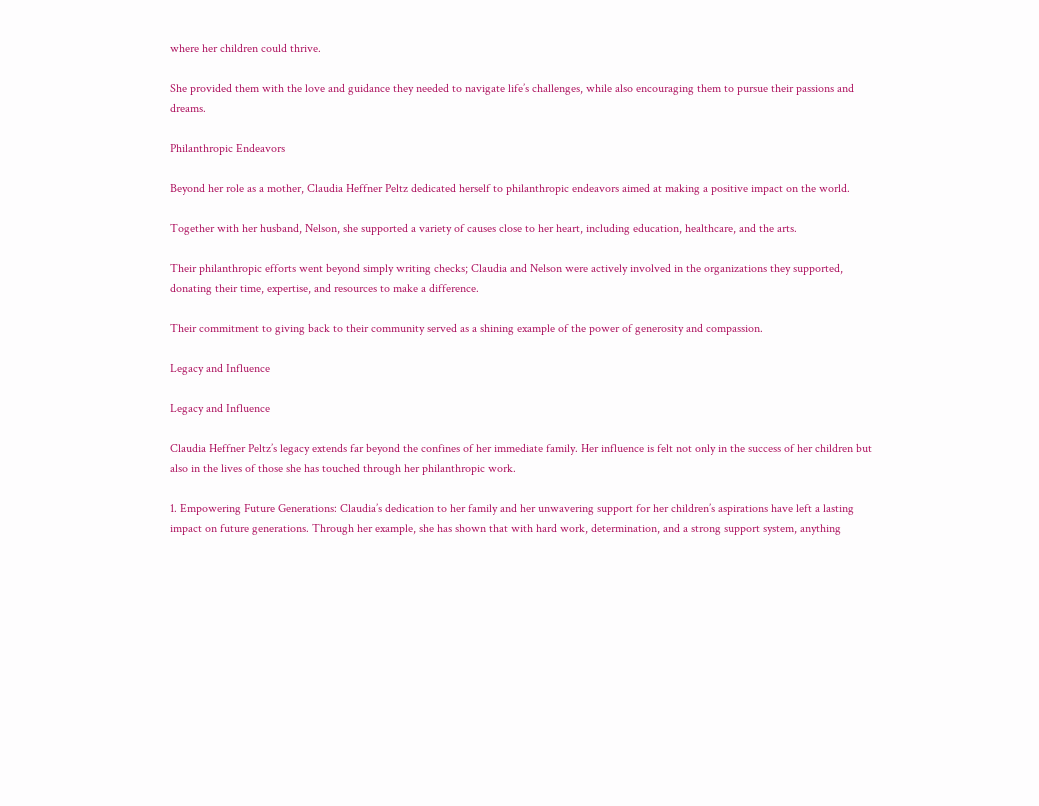where her children could thrive.

She provided them with the love and guidance they needed to navigate life’s challenges, while also encouraging them to pursue their passions and dreams.

Philanthropic Endeavors

Beyond her role as a mother, Claudia Heffner Peltz dedicated herself to philanthropic endeavors aimed at making a positive impact on the world.

Together with her husband, Nelson, she supported a variety of causes close to her heart, including education, healthcare, and the arts.

Their philanthropic efforts went beyond simply writing checks; Claudia and Nelson were actively involved in the organizations they supported, donating their time, expertise, and resources to make a difference.

Their commitment to giving back to their community served as a shining example of the power of generosity and compassion.

Legacy and Influence

Legacy and Influence

Claudia Heffner Peltz’s legacy extends far beyond the confines of her immediate family. Her influence is felt not only in the success of her children but also in the lives of those she has touched through her philanthropic work.

1. Empowering Future Generations: Claudia’s dedication to her family and her unwavering support for her children’s aspirations have left a lasting impact on future generations. Through her example, she has shown that with hard work, determination, and a strong support system, anything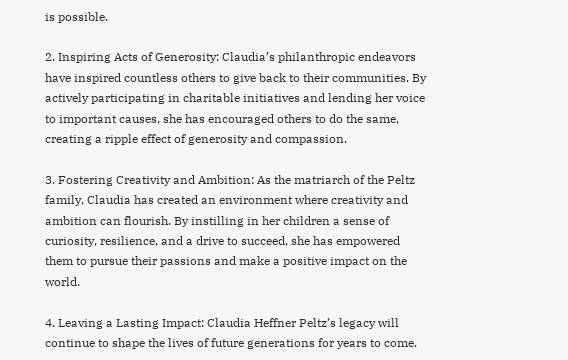is possible.

2. Inspiring Acts of Generosity: Claudia’s philanthropic endeavors have inspired countless others to give back to their communities. By actively participating in charitable initiatives and lending her voice to important causes, she has encouraged others to do the same, creating a ripple effect of generosity and compassion.

3. Fostering Creativity and Ambition: As the matriarch of the Peltz family, Claudia has created an environment where creativity and ambition can flourish. By instilling in her children a sense of curiosity, resilience, and a drive to succeed, she has empowered them to pursue their passions and make a positive impact on the world.

4. Leaving a Lasting Impact: Claudia Heffner Peltz’s legacy will continue to shape the lives of future generations for years to come.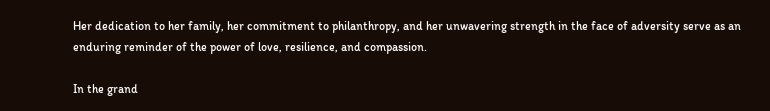Her dedication to her family, her commitment to philanthropy, and her unwavering strength in the face of adversity serve as an enduring reminder of the power of love, resilience, and compassion.

In the grand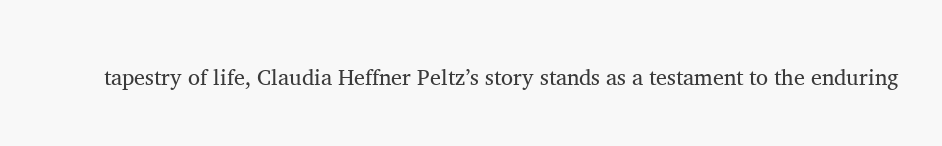tapestry of life, Claudia Heffner Peltz’s story stands as a testament to the enduring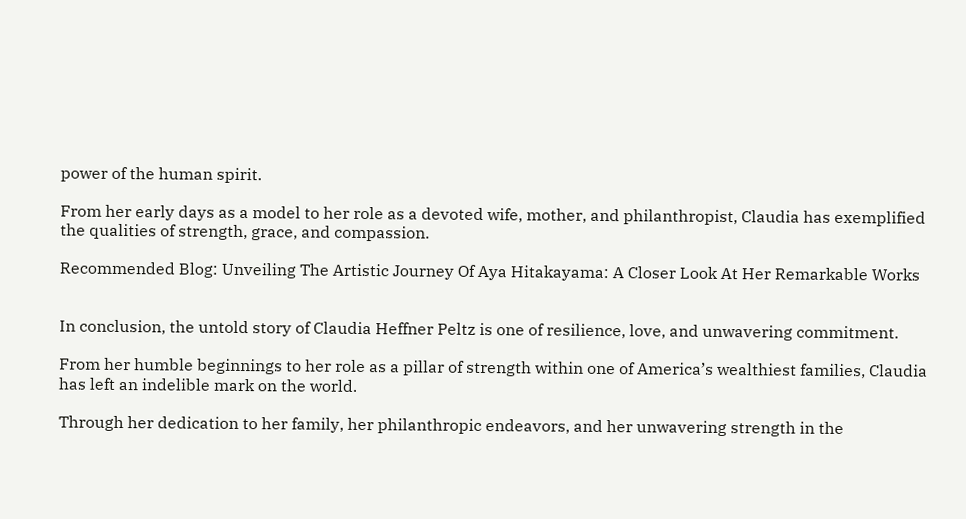power of the human spirit.

From her early days as a model to her role as a devoted wife, mother, and philanthropist, Claudia has exemplified the qualities of strength, grace, and compassion.

Recommended Blog: Unveiling The Artistic Journey Of Aya Hitakayama: A Closer Look At Her Remarkable Works


In conclusion, the untold story of Claudia Heffner Peltz is one of resilience, love, and unwavering commitment.

From her humble beginnings to her role as a pillar of strength within one of America’s wealthiest families, Claudia has left an indelible mark on the world.

Through her dedication to her family, her philanthropic endeavors, and her unwavering strength in the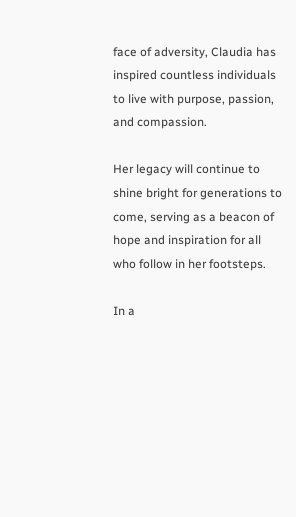face of adversity, Claudia has inspired countless individuals to live with purpose, passion, and compassion.

Her legacy will continue to shine bright for generations to come, serving as a beacon of hope and inspiration for all who follow in her footsteps.

In a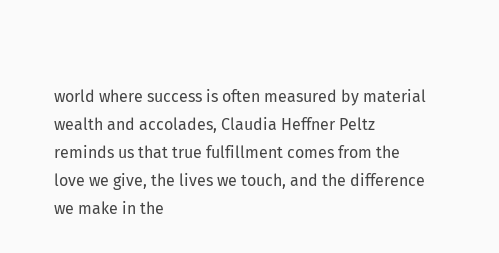world where success is often measured by material wealth and accolades, Claudia Heffner Peltz reminds us that true fulfillment comes from the love we give, the lives we touch, and the difference we make in the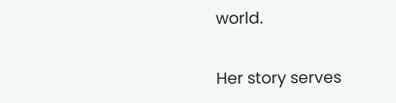world.

Her story serves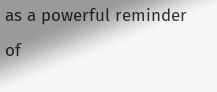as a powerful reminder of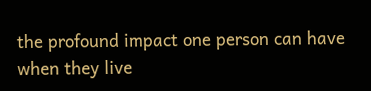the profound impact one person can have when they live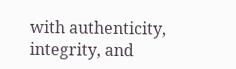with authenticity, integrity, and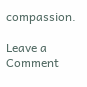compassion.

Leave a Comment